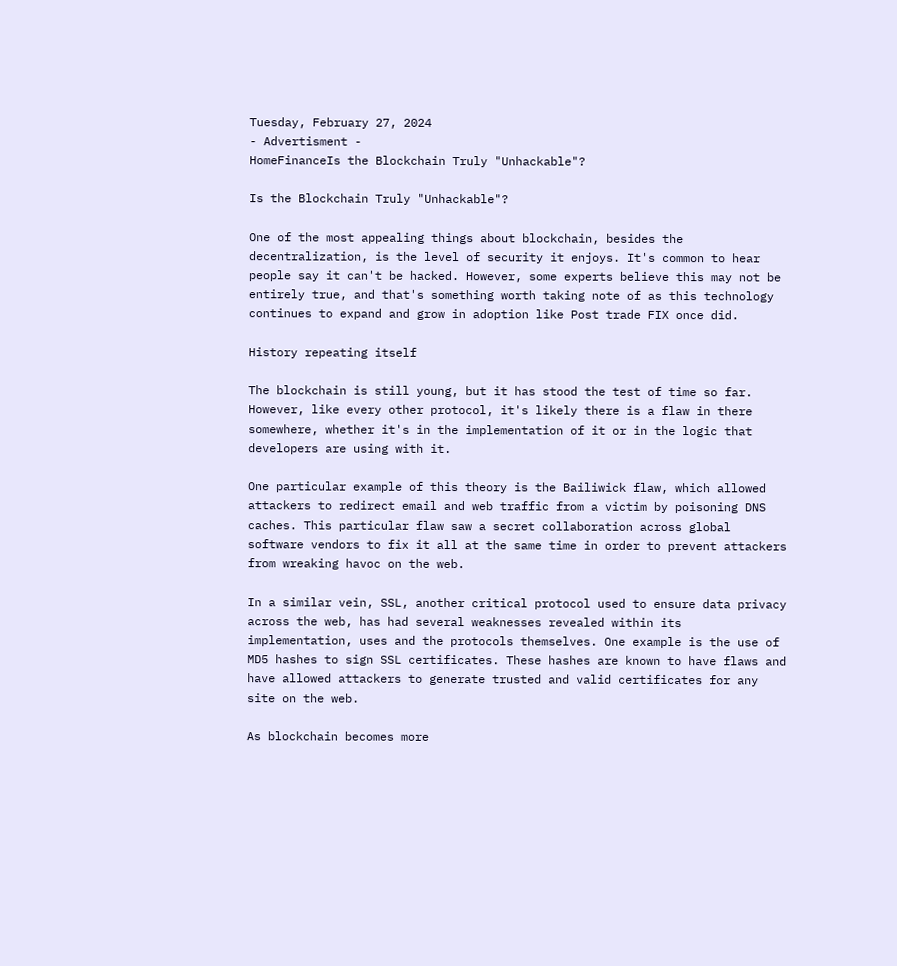Tuesday, February 27, 2024
- Advertisment -
HomeFinanceIs the Blockchain Truly "Unhackable"?

Is the Blockchain Truly "Unhackable"?

One of the most appealing things about blockchain, besides the decentralization, is the level of security it enjoys. It's common to hear people say it can't be hacked. However, some experts believe this may not be entirely true, and that's something worth taking note of as this technology continues to expand and grow in adoption like Post trade FIX once did.

History repeating itself

The blockchain is still young, but it has stood the test of time so far. However, like every other protocol, it's likely there is a flaw in there somewhere, whether it's in the implementation of it or in the logic that developers are using with it.

One particular example of this theory is the Bailiwick flaw, which allowed attackers to redirect email and web traffic from a victim by poisoning DNS caches. This particular flaw saw a secret collaboration across global software vendors to fix it all at the same time in order to prevent attackers from wreaking havoc on the web.

In a similar vein, SSL, another critical protocol used to ensure data privacy across the web, has had several weaknesses revealed within its implementation, uses and the protocols themselves. One example is the use of MD5 hashes to sign SSL certificates. These hashes are known to have flaws and have allowed attackers to generate trusted and valid certificates for any site on the web.

As blockchain becomes more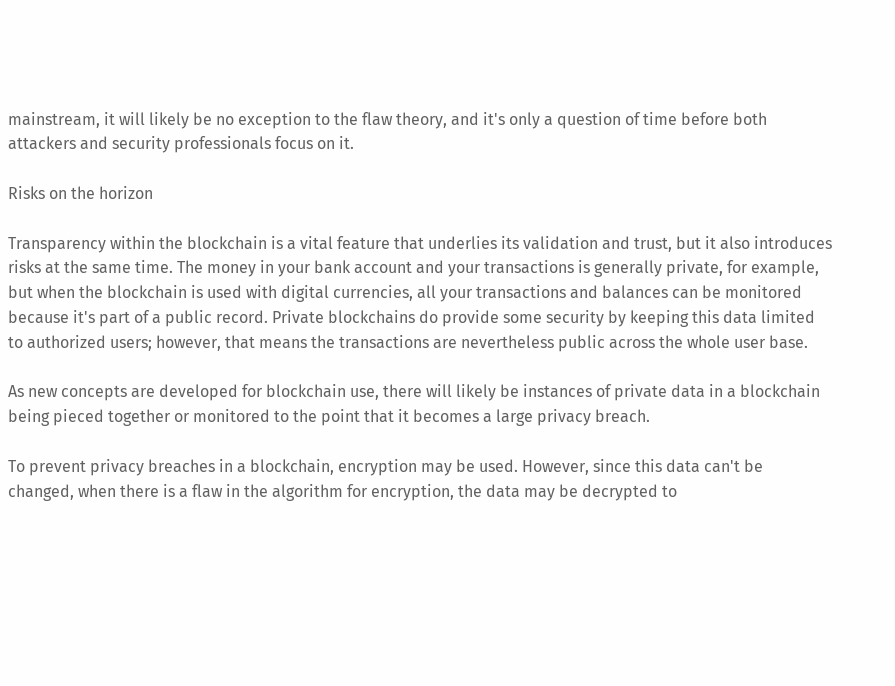mainstream, it will likely be no exception to the flaw theory, and it's only a question of time before both attackers and security professionals focus on it.

Risks on the horizon

Transparency within the blockchain is a vital feature that underlies its validation and trust, but it also introduces risks at the same time. The money in your bank account and your transactions is generally private, for example, but when the blockchain is used with digital currencies, all your transactions and balances can be monitored because it's part of a public record. Private blockchains do provide some security by keeping this data limited to authorized users; however, that means the transactions are nevertheless public across the whole user base.

As new concepts are developed for blockchain use, there will likely be instances of private data in a blockchain being pieced together or monitored to the point that it becomes a large privacy breach.

To prevent privacy breaches in a blockchain, encryption may be used. However, since this data can't be changed, when there is a flaw in the algorithm for encryption, the data may be decrypted to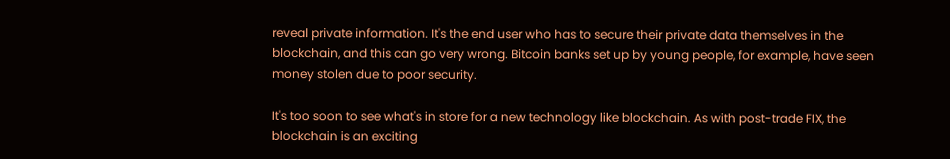reveal private information. It's the end user who has to secure their private data themselves in the blockchain, and this can go very wrong. Bitcoin banks set up by young people, for example, have seen money stolen due to poor security.

It's too soon to see what's in store for a new technology like blockchain. As with post-trade FIX, the blockchain is an exciting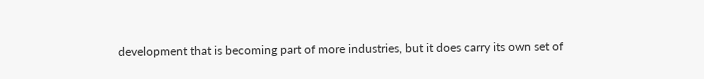development that is becoming part of more industries, but it does carry its own set of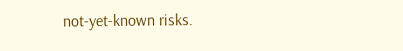not-yet-known risks.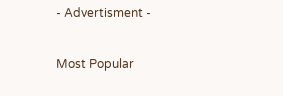- Advertisment -

Most Popular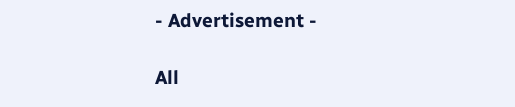- Advertisement -

All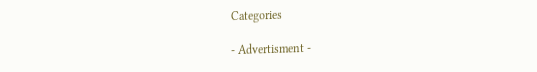Categories

- Advertisment -